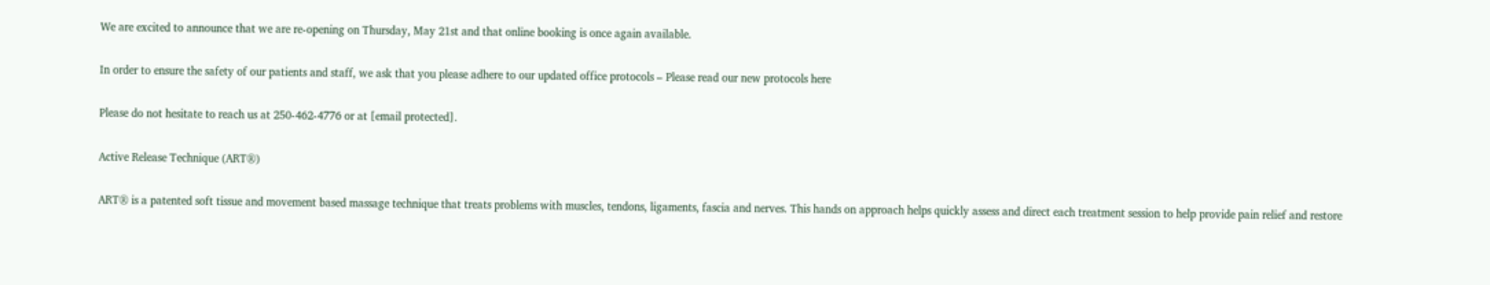We are excited to announce that we are re-opening on Thursday, May 21st and that online booking is once again available.

In order to ensure the safety of our patients and staff, we ask that you please adhere to our updated office protocols – Please read our new protocols here

Please do not hesitate to reach us at 250-462-4776 or at [email protected].

Active Release Technique (ART®)

ART® is a patented soft tissue and movement based massage technique that treats problems with muscles, tendons, ligaments, fascia and nerves. This hands on approach helps quickly assess and direct each treatment session to help provide pain relief and restore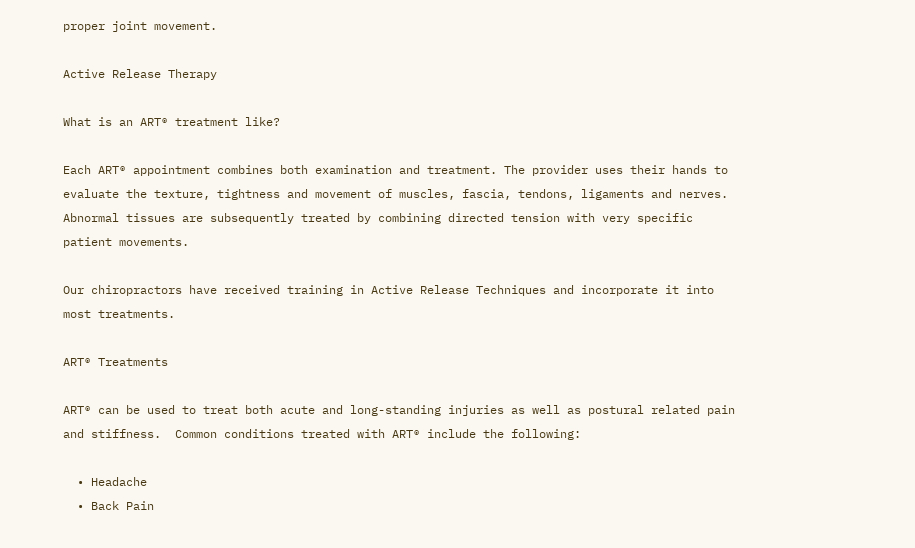proper joint movement.

Active Release Therapy

What is an ART® treatment like?

Each ART® appointment combines both examination and treatment. The provider uses their hands to evaluate the texture, tightness and movement of muscles, fascia, tendons, ligaments and nerves. Abnormal tissues are subsequently treated by combining directed tension with very specific patient movements.

Our chiropractors have received training in Active Release Techniques and incorporate it into most treatments.

ART® Treatments

ART® can be used to treat both acute and long-standing injuries as well as postural related pain and stiffness.  Common conditions treated with ART® include the following:

  • Headache
  • Back Pain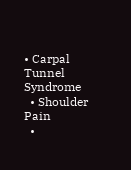• Carpal Tunnel Syndrome
  • Shoulder Pain
  •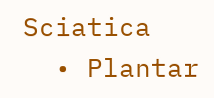Sciatica
  • Plantar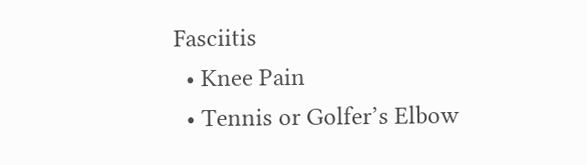Fasciitis
  • Knee Pain
  • Tennis or Golfer’s Elbow